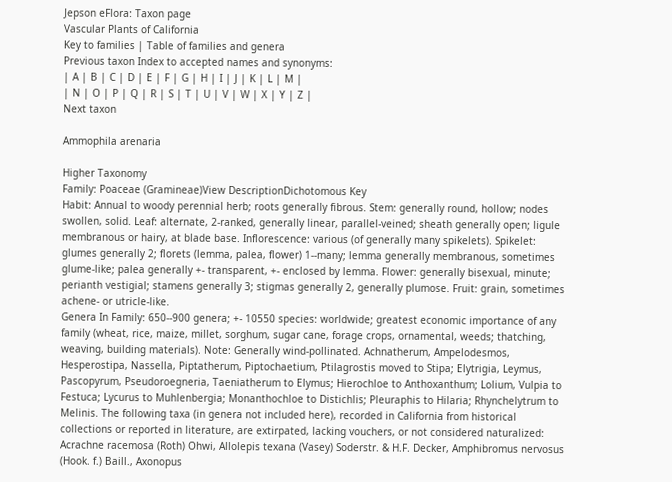Jepson eFlora: Taxon page
Vascular Plants of California
Key to families | Table of families and genera
Previous taxon Index to accepted names and synonyms:
| A | B | C | D | E | F | G | H | I | J | K | L | M |
| N | O | P | Q | R | S | T | U | V | W | X | Y | Z |
Next taxon

Ammophila arenaria

Higher Taxonomy
Family: Poaceae (Gramineae)View DescriptionDichotomous Key
Habit: Annual to woody perennial herb; roots generally fibrous. Stem: generally round, hollow; nodes swollen, solid. Leaf: alternate, 2-ranked, generally linear, parallel-veined; sheath generally open; ligule membranous or hairy, at blade base. Inflorescence: various (of generally many spikelets). Spikelet: glumes generally 2; florets (lemma, palea, flower) 1--many; lemma generally membranous, sometimes glume-like; palea generally +- transparent, +- enclosed by lemma. Flower: generally bisexual, minute; perianth vestigial; stamens generally 3; stigmas generally 2, generally plumose. Fruit: grain, sometimes achene- or utricle-like.
Genera In Family: 650--900 genera; +- 10550 species: worldwide; greatest economic importance of any family (wheat, rice, maize, millet, sorghum, sugar cane, forage crops, ornamental, weeds; thatching, weaving, building materials). Note: Generally wind-pollinated. Achnatherum, Ampelodesmos, Hesperostipa, Nassella, Piptatherum, Piptochaetium, Ptilagrostis moved to Stipa; Elytrigia, Leymus, Pascopyrum, Pseudoroegneria, Taeniatherum to Elymus; Hierochloe to Anthoxanthum; Lolium, Vulpia to Festuca; Lycurus to Muhlenbergia; Monanthochloe to Distichlis; Pleuraphis to Hilaria; Rhynchelytrum to Melinis. The following taxa (in genera not included here), recorded in California from historical collections or reported in literature, are extirpated, lacking vouchers, or not considered naturalized: Acrachne racemosa (Roth) Ohwi, Allolepis texana (Vasey) Soderstr. & H.F. Decker, Amphibromus nervosus (Hook. f.) Baill., Axonopus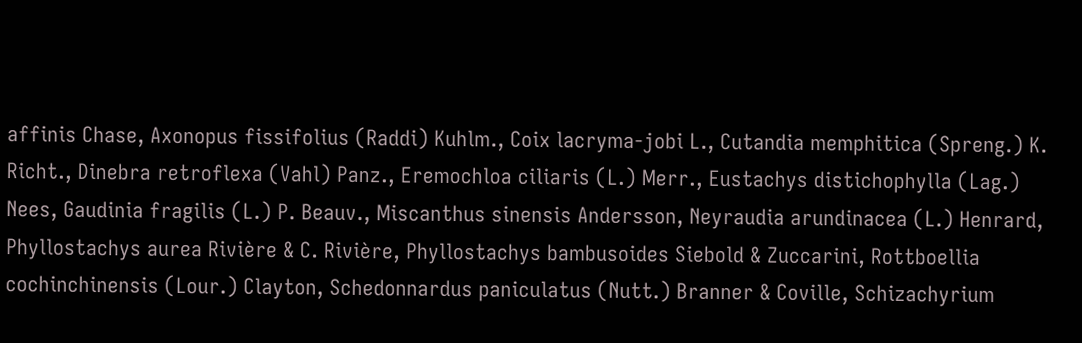affinis Chase, Axonopus fissifolius (Raddi) Kuhlm., Coix lacryma-jobi L., Cutandia memphitica (Spreng.) K. Richt., Dinebra retroflexa (Vahl) Panz., Eremochloa ciliaris (L.) Merr., Eustachys distichophylla (Lag.) Nees, Gaudinia fragilis (L.) P. Beauv., Miscanthus sinensis Andersson, Neyraudia arundinacea (L.) Henrard, Phyllostachys aurea Rivière & C. Rivière, Phyllostachys bambusoides Siebold & Zuccarini, Rottboellia cochinchinensis (Lour.) Clayton, Schedonnardus paniculatus (Nutt.) Branner & Coville, Schizachyrium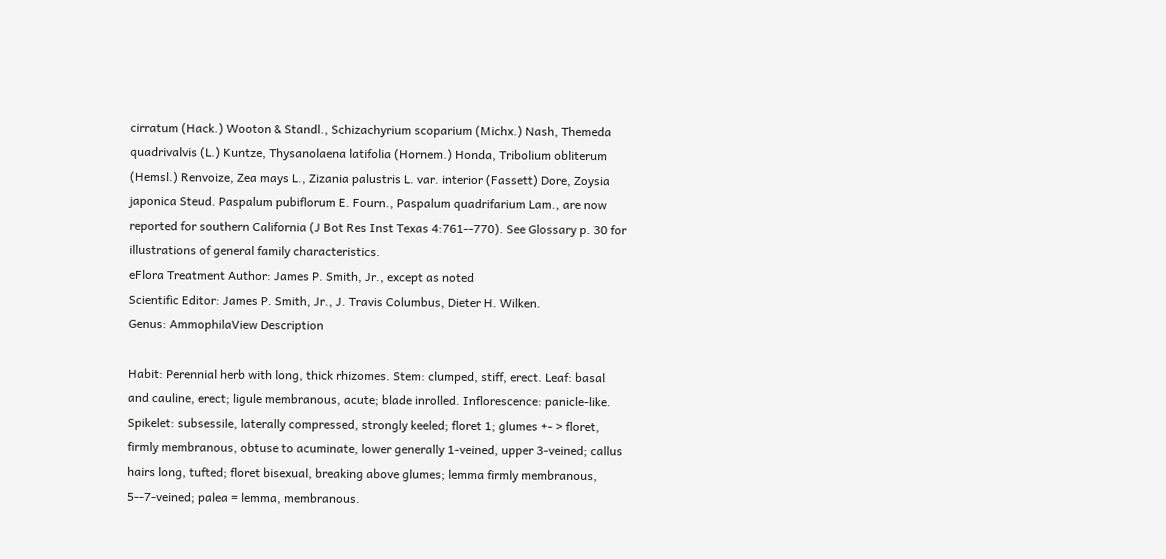cirratum (Hack.) Wooton & Standl., Schizachyrium scoparium (Michx.) Nash, Themeda quadrivalvis (L.) Kuntze, Thysanolaena latifolia (Hornem.) Honda, Tribolium obliterum (Hemsl.) Renvoize, Zea mays L., Zizania palustris L. var. interior (Fassett) Dore, Zoysia japonica Steud. Paspalum pubiflorum E. Fourn., Paspalum quadrifarium Lam., are now reported for southern California (J Bot Res Inst Texas 4:761--770). See Glossary p. 30 for illustrations of general family characteristics.
eFlora Treatment Author: James P. Smith, Jr., except as noted
Scientific Editor: James P. Smith, Jr., J. Travis Columbus, Dieter H. Wilken.
Genus: AmmophilaView Description

Habit: Perennial herb with long, thick rhizomes. Stem: clumped, stiff, erect. Leaf: basal and cauline, erect; ligule membranous, acute; blade inrolled. Inflorescence: panicle-like. Spikelet: subsessile, laterally compressed, strongly keeled; floret 1; glumes +- > floret, firmly membranous, obtuse to acuminate, lower generally 1-veined, upper 3-veined; callus hairs long, tufted; floret bisexual, breaking above glumes; lemma firmly membranous, 5--7-veined; palea = lemma, membranous.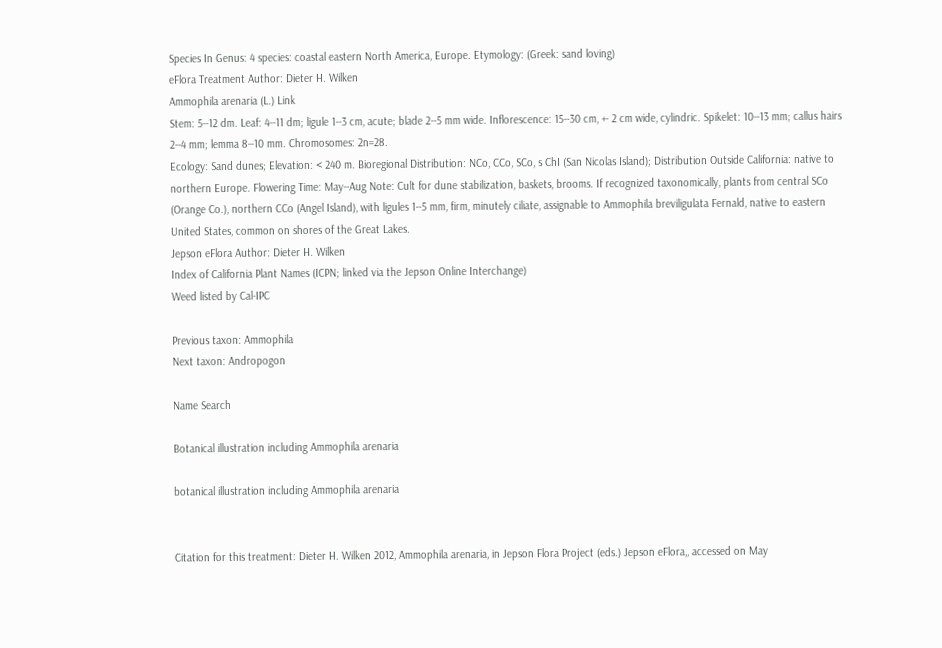Species In Genus: 4 species: coastal eastern North America, Europe. Etymology: (Greek: sand loving)
eFlora Treatment Author: Dieter H. Wilken
Ammophila arenaria (L.) Link
Stem: 5--12 dm. Leaf: 4--11 dm; ligule 1--3 cm, acute; blade 2--5 mm wide. Inflorescence: 15--30 cm, +- 2 cm wide, cylindric. Spikelet: 10--13 mm; callus hairs 2--4 mm; lemma 8--10 mm. Chromosomes: 2n=28.
Ecology: Sand dunes; Elevation: < 240 m. Bioregional Distribution: NCo, CCo, SCo, s ChI (San Nicolas Island); Distribution Outside California: native to northern Europe. Flowering Time: May--Aug Note: Cult for dune stabilization, baskets, brooms. If recognized taxonomically, plants from central SCo (Orange Co.), northern CCo (Angel Island), with ligules 1--5 mm, firm, minutely ciliate, assignable to Ammophila breviligulata Fernald, native to eastern United States, common on shores of the Great Lakes.
Jepson eFlora Author: Dieter H. Wilken
Index of California Plant Names (ICPN; linked via the Jepson Online Interchange)
Weed listed by Cal-IPC

Previous taxon: Ammophila
Next taxon: Andropogon

Name Search

Botanical illustration including Ammophila arenaria

botanical illustration including Ammophila arenaria


Citation for this treatment: Dieter H. Wilken 2012, Ammophila arenaria, in Jepson Flora Project (eds.) Jepson eFlora,, accessed on May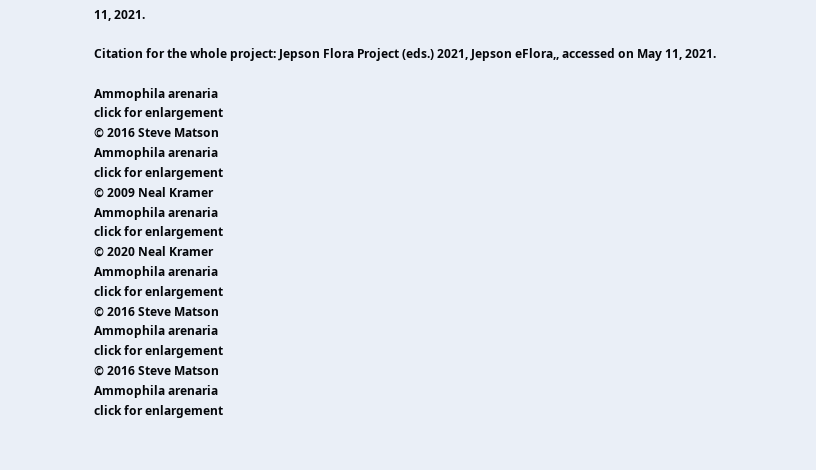11, 2021.

Citation for the whole project: Jepson Flora Project (eds.) 2021, Jepson eFlora,, accessed on May 11, 2021.

Ammophila arenaria
click for enlargement
© 2016 Steve Matson
Ammophila arenaria
click for enlargement
© 2009 Neal Kramer
Ammophila arenaria
click for enlargement
© 2020 Neal Kramer
Ammophila arenaria
click for enlargement
© 2016 Steve Matson
Ammophila arenaria
click for enlargement
© 2016 Steve Matson
Ammophila arenaria
click for enlargement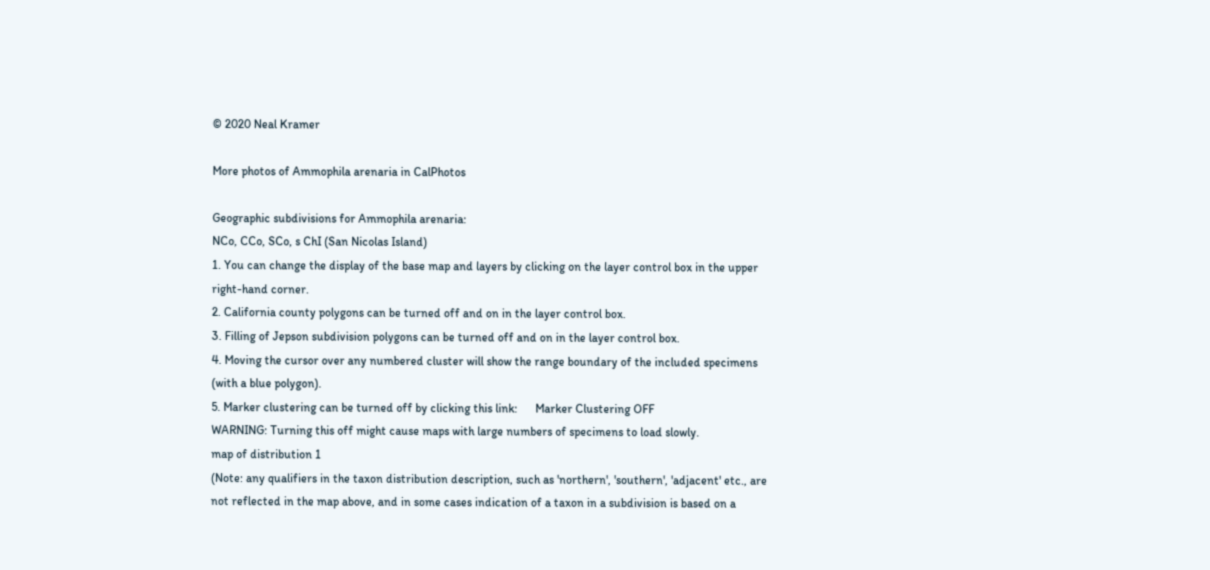© 2020 Neal Kramer

More photos of Ammophila arenaria in CalPhotos

Geographic subdivisions for Ammophila arenaria:
NCo, CCo, SCo, s ChI (San Nicolas Island)
1. You can change the display of the base map and layers by clicking on the layer control box in the upper right-hand corner.
2. California county polygons can be turned off and on in the layer control box.
3. Filling of Jepson subdivision polygons can be turned off and on in the layer control box.
4. Moving the cursor over any numbered cluster will show the range boundary of the included specimens (with a blue polygon).
5. Marker clustering can be turned off by clicking this link:      Marker Clustering OFF
WARNING: Turning this off might cause maps with large numbers of specimens to load slowly.
map of distribution 1
(Note: any qualifiers in the taxon distribution description, such as 'northern', 'southern', 'adjacent' etc., are not reflected in the map above, and in some cases indication of a taxon in a subdivision is based on a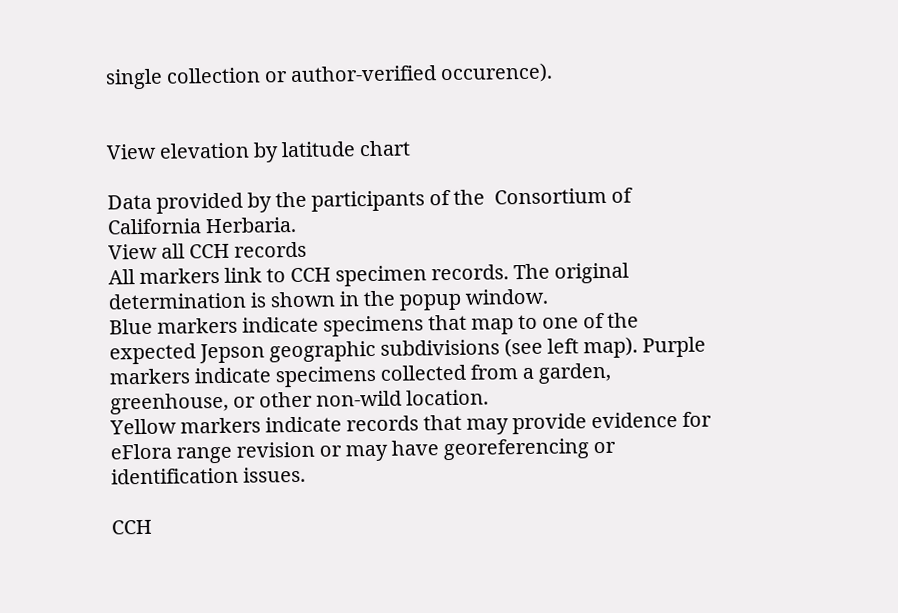single collection or author-verified occurence).


View elevation by latitude chart

Data provided by the participants of the  Consortium of California Herbaria.
View all CCH records
All markers link to CCH specimen records. The original determination is shown in the popup window.
Blue markers indicate specimens that map to one of the expected Jepson geographic subdivisions (see left map). Purple markers indicate specimens collected from a garden, greenhouse, or other non-wild location.
Yellow markers indicate records that may provide evidence for eFlora range revision or may have georeferencing or identification issues.

CCH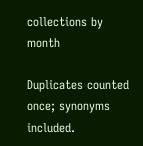collections by month

Duplicates counted once; synonyms included.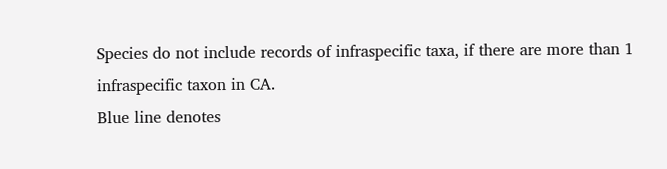Species do not include records of infraspecific taxa, if there are more than 1 infraspecific taxon in CA.
Blue line denotes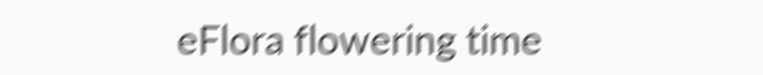eFlora flowering time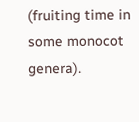(fruiting time in some monocot genera).